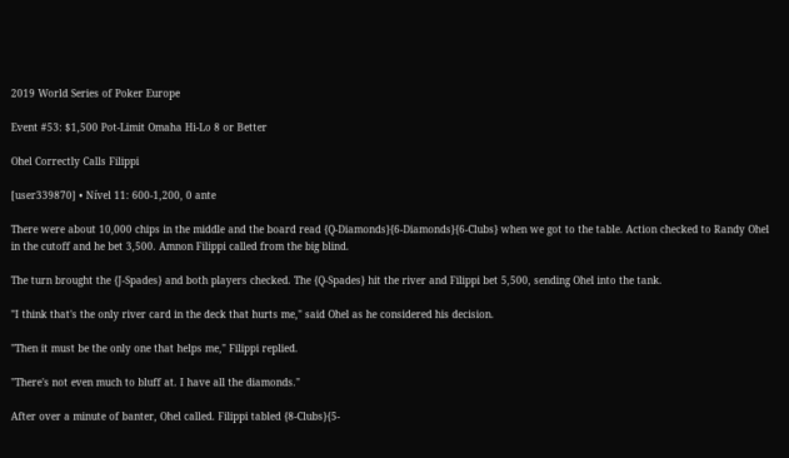2019 World Series of Poker Europe

Event #53: $1,500 Pot-Limit Omaha Hi-Lo 8 or Better

Ohel Correctly Calls Filippi

[user339870] • Nível 11: 600-1,200, 0 ante

There were about 10,000 chips in the middle and the board read {Q-Diamonds}{6-Diamonds}{6-Clubs} when we got to the table. Action checked to Randy Ohel in the cutoff and he bet 3,500. Amnon Filippi called from the big blind.

The turn brought the {J-Spades} and both players checked. The {Q-Spades} hit the river and Filippi bet 5,500, sending Ohel into the tank.

"I think that's the only river card in the deck that hurts me," said Ohel as he considered his decision.

"Then it must be the only one that helps me," Filippi replied.

"There's not even much to bluff at. I have all the diamonds."

After over a minute of banter, Ohel called. Filippi tabled {8-Clubs}{5-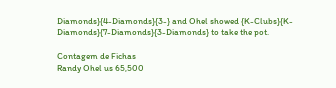Diamonds}{4-Diamonds}{3-} and Ohel showed {K-Clubs}{K-Diamonds}{7-Diamonds}{3-Diamonds} to take the pot.

Contagem de Fichas
Randy Ohel us 65,500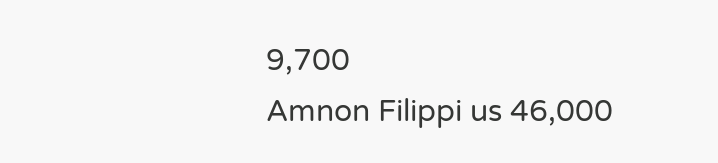9,700
Amnon Filippi us 46,000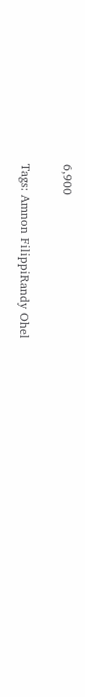6,900

Tags: Amnon FilippiRandy Ohel